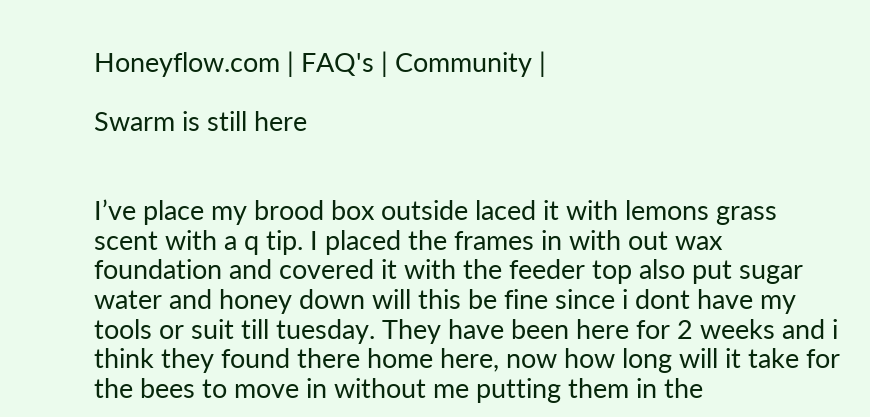Honeyflow.com | FAQ's | Community |

Swarm is still here


I’ve place my brood box outside laced it with lemons grass scent with a q tip. I placed the frames in with out wax foundation and covered it with the feeder top also put sugar water and honey down will this be fine since i dont have my tools or suit till tuesday. They have been here for 2 weeks and i think they found there home here, now how long will it take for the bees to move in without me putting them in the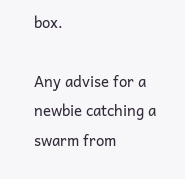box.

Any advise for a newbie catching a swarm from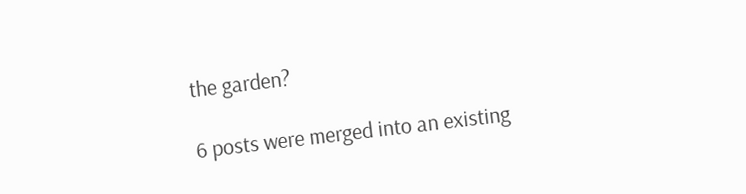the garden?

6 posts were merged into an existing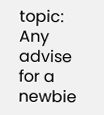topic: Any advise for a newbie